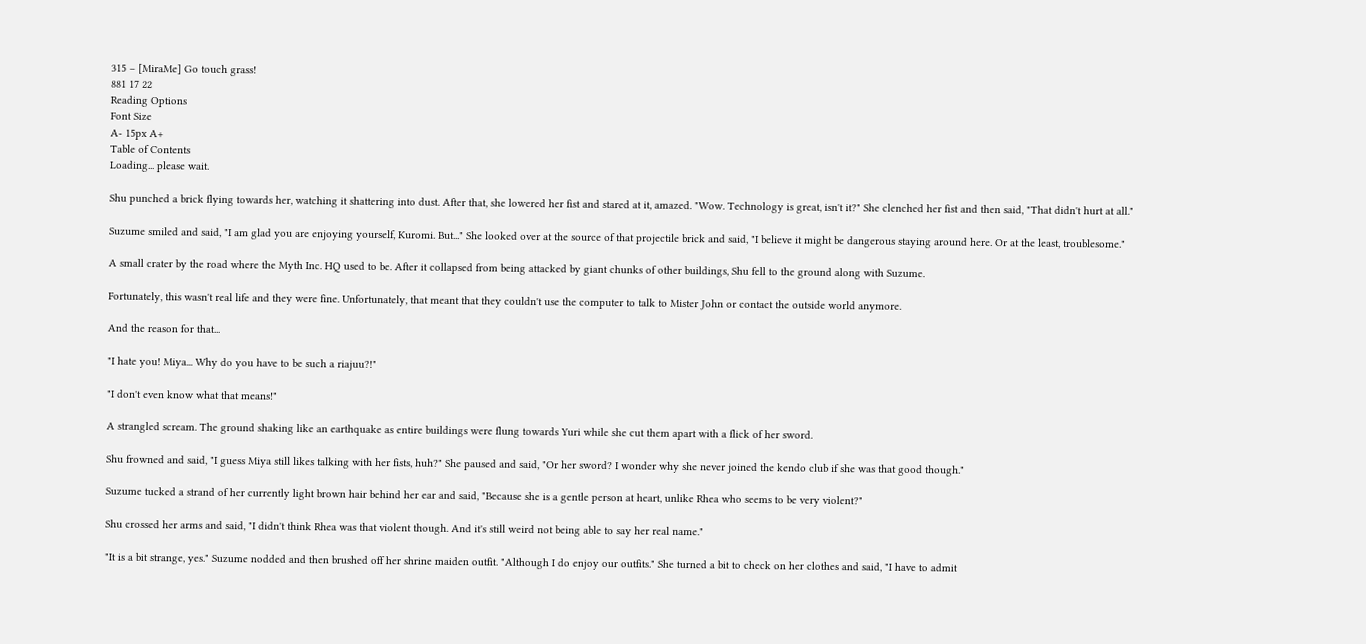315 – [MiraMe] Go touch grass!
881 17 22
Reading Options
Font Size
A- 15px A+
Table of Contents
Loading... please wait.

Shu punched a brick flying towards her, watching it shattering into dust. After that, she lowered her fist and stared at it, amazed. "Wow. Technology is great, isn't it?" She clenched her fist and then said, "That didn't hurt at all."

Suzume smiled and said, "I am glad you are enjoying yourself, Kuromi. But..." She looked over at the source of that projectile brick and said, "I believe it might be dangerous staying around here. Or at the least, troublesome."

A small crater by the road where the Myth Inc. HQ used to be. After it collapsed from being attacked by giant chunks of other buildings, Shu fell to the ground along with Suzume.

Fortunately, this wasn't real life and they were fine. Unfortunately, that meant that they couldn't use the computer to talk to Mister John or contact the outside world anymore.

And the reason for that...

"I hate you! Miya... Why do you have to be such a riajuu?!"

"I don't even know what that means!"

A strangled scream. The ground shaking like an earthquake as entire buildings were flung towards Yuri while she cut them apart with a flick of her sword.

Shu frowned and said, "I guess Miya still likes talking with her fists, huh?" She paused and said, "Or her sword? I wonder why she never joined the kendo club if she was that good though."

Suzume tucked a strand of her currently light brown hair behind her ear and said, "Because she is a gentle person at heart, unlike Rhea who seems to be very violent?"

Shu crossed her arms and said, "I didn't think Rhea was that violent though. And it's still weird not being able to say her real name."

"It is a bit strange, yes." Suzume nodded and then brushed off her shrine maiden outfit. "Although I do enjoy our outfits." She turned a bit to check on her clothes and said, "I have to admit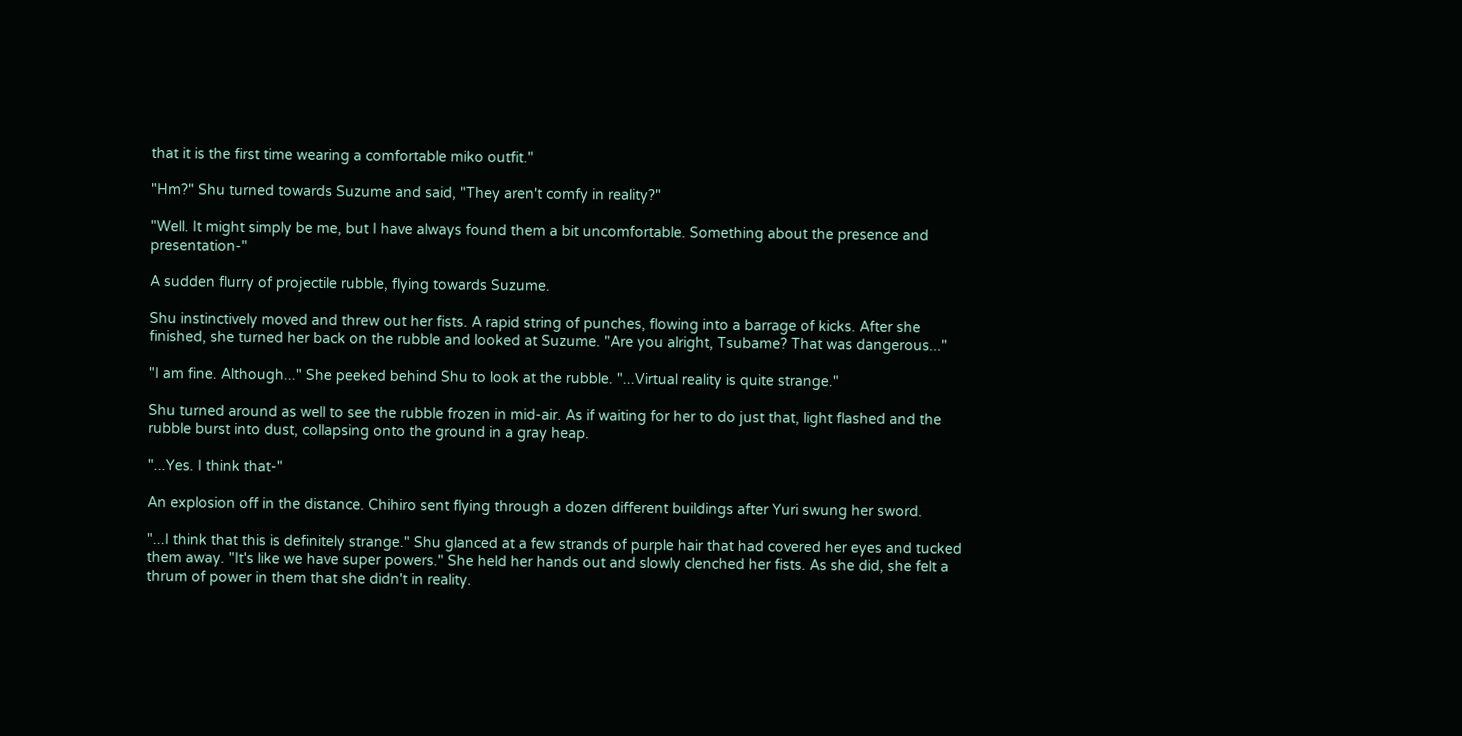that it is the first time wearing a comfortable miko outfit."

"Hm?" Shu turned towards Suzume and said, "They aren't comfy in reality?"

"Well. It might simply be me, but I have always found them a bit uncomfortable. Something about the presence and presentation-"

A sudden flurry of projectile rubble, flying towards Suzume.

Shu instinctively moved and threw out her fists. A rapid string of punches, flowing into a barrage of kicks. After she finished, she turned her back on the rubble and looked at Suzume. "Are you alright, Tsubame? That was dangerous..."

"I am fine. Although..." She peeked behind Shu to look at the rubble. "...Virtual reality is quite strange."

Shu turned around as well to see the rubble frozen in mid-air. As if waiting for her to do just that, light flashed and the rubble burst into dust, collapsing onto the ground in a gray heap.

"...Yes. I think that-"

An explosion off in the distance. Chihiro sent flying through a dozen different buildings after Yuri swung her sword.

"...I think that this is definitely strange." Shu glanced at a few strands of purple hair that had covered her eyes and tucked them away. "It's like we have super powers." She held her hands out and slowly clenched her fists. As she did, she felt a thrum of power in them that she didn't in reality.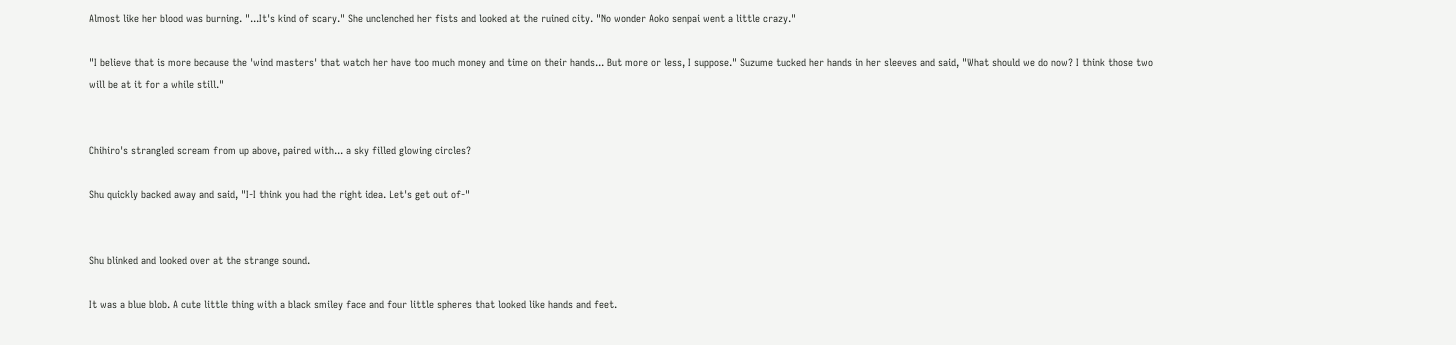Almost like her blood was burning. "...It's kind of scary." She unclenched her fists and looked at the ruined city. "No wonder Aoko senpai went a little crazy."

"I believe that is more because the 'wind masters' that watch her have too much money and time on their hands... But more or less, I suppose." Suzume tucked her hands in her sleeves and said, "What should we do now? I think those two will be at it for a while still."


Chihiro's strangled scream from up above, paired with... a sky filled glowing circles?

Shu quickly backed away and said, "I-I think you had the right idea. Let's get out of-"


Shu blinked and looked over at the strange sound.

It was a blue blob. A cute little thing with a black smiley face and four little spheres that looked like hands and feet.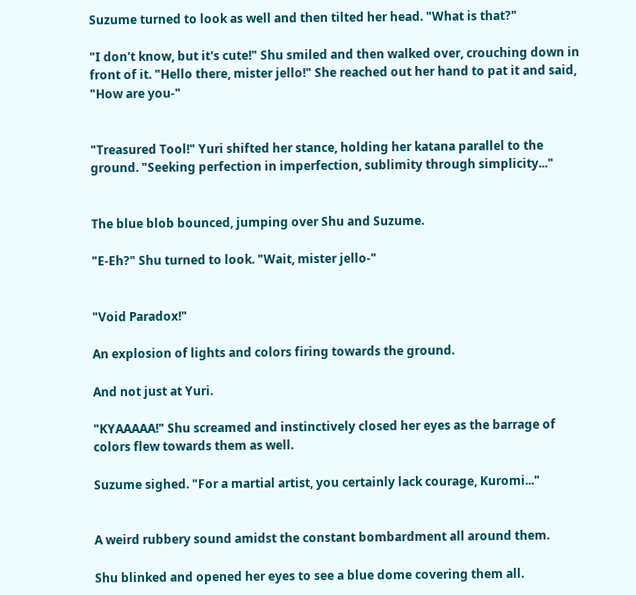Suzume turned to look as well and then tilted her head. "What is that?"

"I don't know, but it's cute!" Shu smiled and then walked over, crouching down in front of it. "Hello there, mister jello!" She reached out her hand to pat it and said, "How are you-"


"Treasured Tool!" Yuri shifted her stance, holding her katana parallel to the ground. "Seeking perfection in imperfection, sublimity through simplicity..."


The blue blob bounced, jumping over Shu and Suzume.

"E-Eh?" Shu turned to look. "Wait, mister jello-"


"Void Paradox!"

An explosion of lights and colors firing towards the ground.

And not just at Yuri.

"KYAAAAA!" Shu screamed and instinctively closed her eyes as the barrage of colors flew towards them as well.

Suzume sighed. "For a martial artist, you certainly lack courage, Kuromi..."


A weird rubbery sound amidst the constant bombardment all around them.

Shu blinked and opened her eyes to see a blue dome covering them all.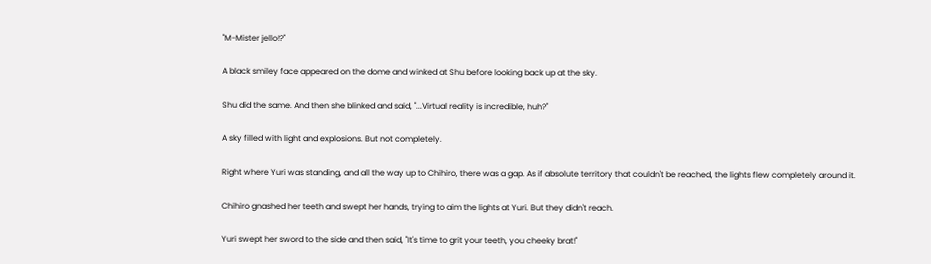"M-Mister jello!?"

A black smiley face appeared on the dome and winked at Shu before looking back up at the sky.

Shu did the same. And then she blinked and said, "...Virtual reality is incredible, huh?"

A sky filled with light and explosions. But not completely.

Right where Yuri was standing, and all the way up to Chihiro, there was a gap. As if absolute territory that couldn't be reached, the lights flew completely around it.

Chihiro gnashed her teeth and swept her hands, trying to aim the lights at Yuri. But they didn't reach.

Yuri swept her sword to the side and then said, "It's time to grit your teeth, you cheeky brat!"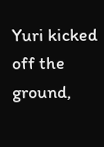Yuri kicked off the ground,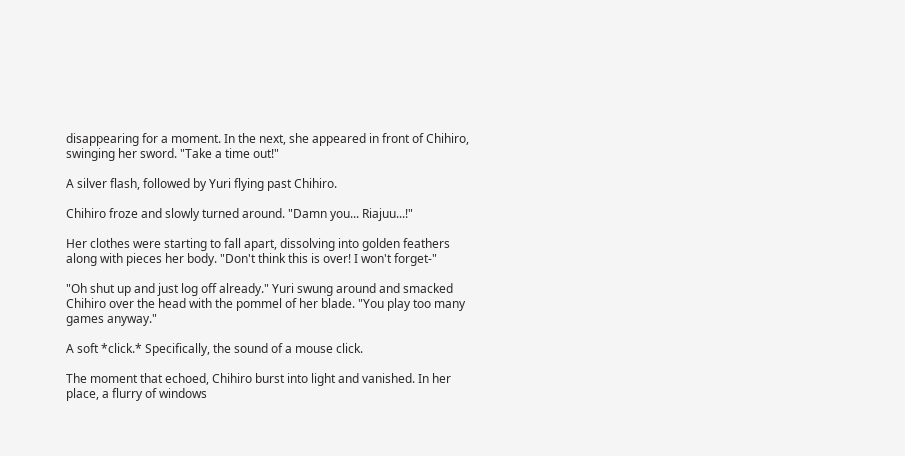disappearing for a moment. In the next, she appeared in front of Chihiro, swinging her sword. "Take a time out!"

A silver flash, followed by Yuri flying past Chihiro.

Chihiro froze and slowly turned around. "Damn you... Riajuu...!"

Her clothes were starting to fall apart, dissolving into golden feathers along with pieces her body. "Don't think this is over! I won't forget-"

"Oh shut up and just log off already." Yuri swung around and smacked Chihiro over the head with the pommel of her blade. "You play too many games anyway."

A soft *click.* Specifically, the sound of a mouse click.

The moment that echoed, Chihiro burst into light and vanished. In her place, a flurry of windows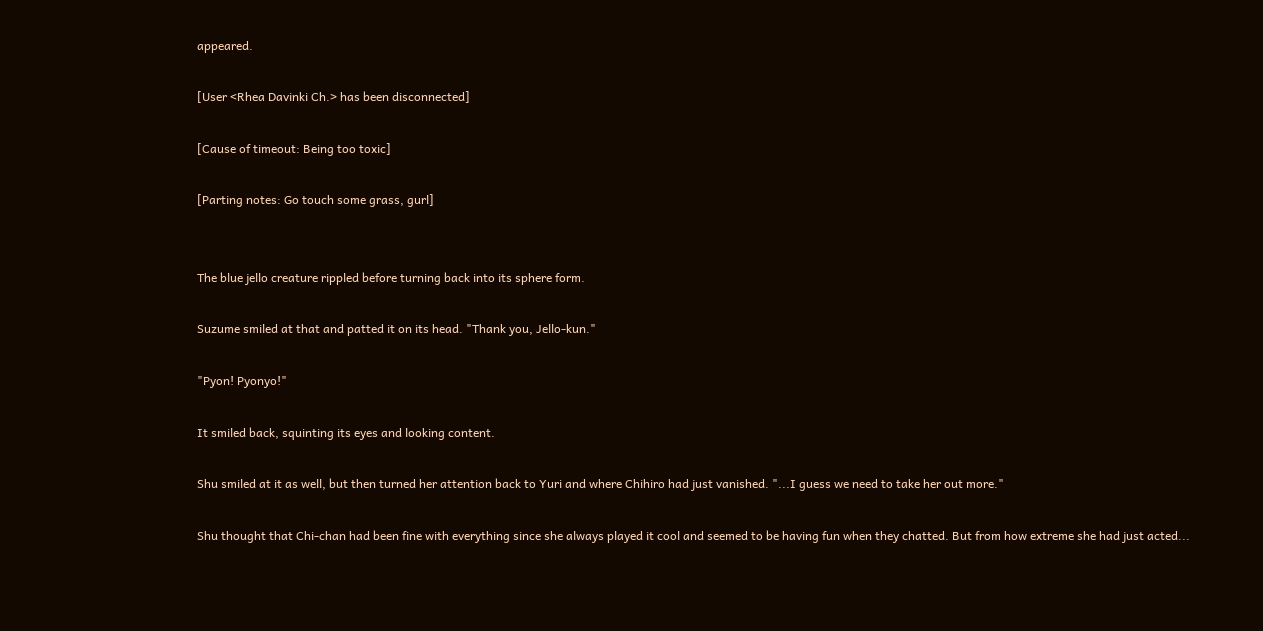appeared.

[User <Rhea Davinki Ch.> has been disconnected]

[Cause of timeout: Being too toxic]

[Parting notes: Go touch some grass, gurl]


The blue jello creature rippled before turning back into its sphere form.

Suzume smiled at that and patted it on its head. "Thank you, Jello-kun."

"Pyon! Pyonyo!"

It smiled back, squinting its eyes and looking content.

Shu smiled at it as well, but then turned her attention back to Yuri and where Chihiro had just vanished. "...I guess we need to take her out more."

Shu thought that Chi-chan had been fine with everything since she always played it cool and seemed to be having fun when they chatted. But from how extreme she had just acted...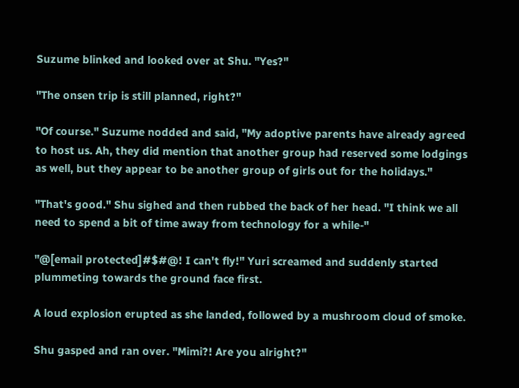Suzume blinked and looked over at Shu. "Yes?"

"The onsen trip is still planned, right?"

"Of course." Suzume nodded and said, "My adoptive parents have already agreed to host us. Ah, they did mention that another group had reserved some lodgings as well, but they appear to be another group of girls out for the holidays."

"That's good." Shu sighed and then rubbed the back of her head. "I think we all need to spend a bit of time away from technology for a while-"

"@[email protected]#$#@! I can't fly!" Yuri screamed and suddenly started plummeting towards the ground face first.

A loud explosion erupted as she landed, followed by a mushroom cloud of smoke.

Shu gasped and ran over. "Mimi?! Are you alright?"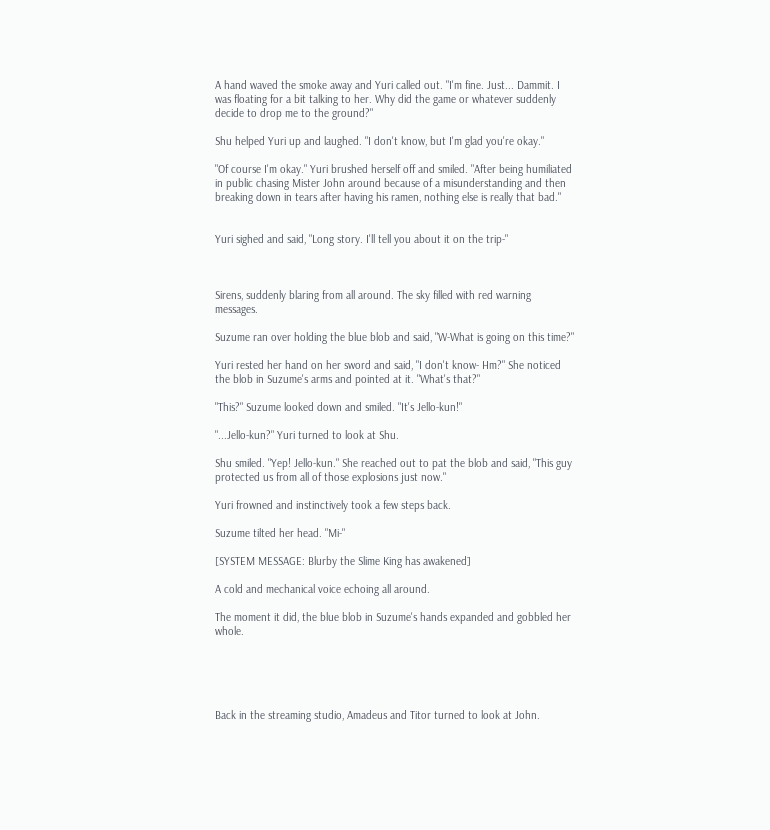A hand waved the smoke away and Yuri called out. "I'm fine. Just... Dammit. I was floating for a bit talking to her. Why did the game or whatever suddenly decide to drop me to the ground?"

Shu helped Yuri up and laughed. "I don't know, but I'm glad you're okay."

"Of course I'm okay." Yuri brushed herself off and smiled. "After being humiliated in public chasing Mister John around because of a misunderstanding and then breaking down in tears after having his ramen, nothing else is really that bad."


Yuri sighed and said, "Long story. I'll tell you about it on the trip-"



Sirens, suddenly blaring from all around. The sky filled with red warning messages.

Suzume ran over holding the blue blob and said, "W-What is going on this time?"

Yuri rested her hand on her sword and said, "I don't know- Hm?" She noticed the blob in Suzume's arms and pointed at it. "What's that?"

"This?" Suzume looked down and smiled. "It's Jello-kun!"

"...Jello-kun?" Yuri turned to look at Shu.

Shu smiled. "Yep! Jello-kun." She reached out to pat the blob and said, "This guy protected us from all of those explosions just now."

Yuri frowned and instinctively took a few steps back.

Suzume tilted her head. "Mi-"

[SYSTEM MESSAGE: Blurby the Slime King has awakened]

A cold and mechanical voice echoing all around.

The moment it did, the blue blob in Suzume's hands expanded and gobbled her whole.





Back in the streaming studio, Amadeus and Titor turned to look at John.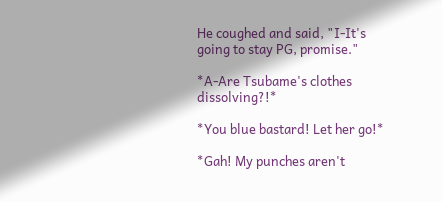He coughed and said, "I-It's going to stay PG, promise."

*A-Are Tsubame's clothes dissolving?!*

*You blue bastard! Let her go!*

*Gah! My punches aren't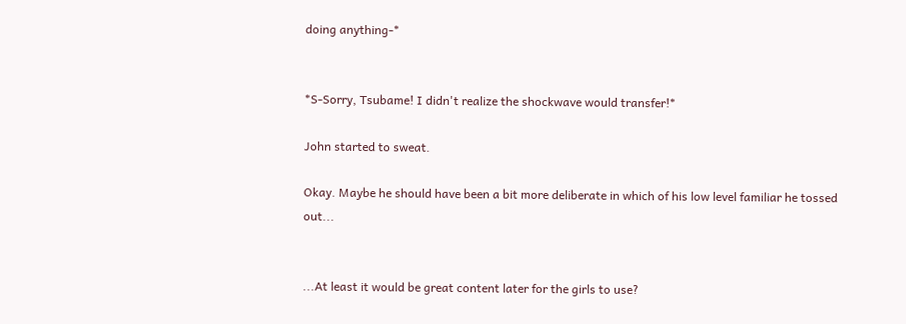doing anything-*


*S-Sorry, Tsubame! I didn't realize the shockwave would transfer!*

John started to sweat.

Okay. Maybe he should have been a bit more deliberate in which of his low level familiar he tossed out...


...At least it would be great content later for the girls to use?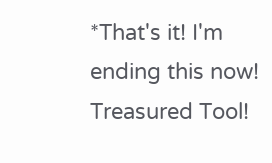*That's it! I'm ending this now! Treasured Tool!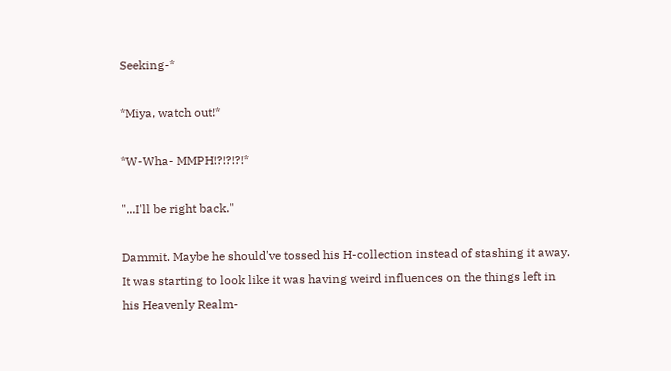Seeking-*

*Miya, watch out!*

*W-Wha- MMPH!?!?!?!*

"...I'll be right back."

Dammit. Maybe he should've tossed his H-collection instead of stashing it away. It was starting to look like it was having weird influences on the things left in his Heavenly Realm-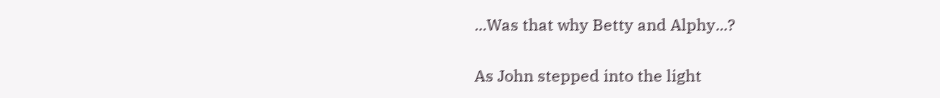...Was that why Betty and Alphy...?

As John stepped into the light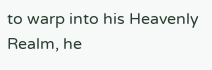to warp into his Heavenly Realm, he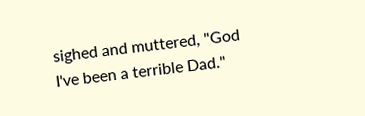sighed and muttered, "God I've been a terrible Dad."